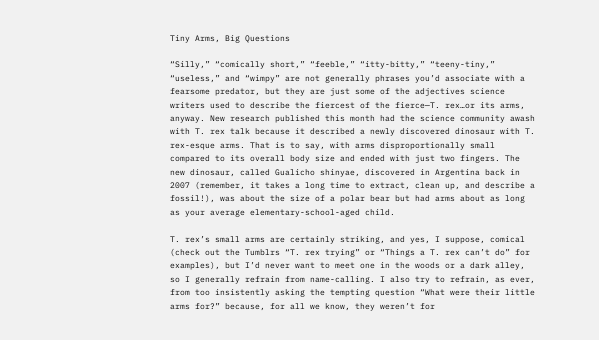Tiny Arms, Big Questions

“Silly,” “comically short,” “feeble,” “itty-bitty,” “teeny-tiny,” “useless,” and “wimpy” are not generally phrases you’d associate with a fearsome predator, but they are just some of the adjectives science writers used to describe the fiercest of the fierce—T. rex…or its arms, anyway. New research published this month had the science community awash with T. rex talk because it described a newly discovered dinosaur with T. rex-esque arms. That is to say, with arms disproportionally small compared to its overall body size and ended with just two fingers. The new dinosaur, called Gualicho shinyae, discovered in Argentina back in 2007 (remember, it takes a long time to extract, clean up, and describe a fossil!), was about the size of a polar bear but had arms about as long as your average elementary-school-aged child.

T. rex’s small arms are certainly striking, and yes, I suppose, comical (check out the Tumblrs “T. rex trying” or “Things a T. rex can’t do” for examples), but I’d never want to meet one in the woods or a dark alley, so I generally refrain from name-calling. I also try to refrain, as ever, from too insistently asking the tempting question “What were their little arms for?” because, for all we know, they weren’t for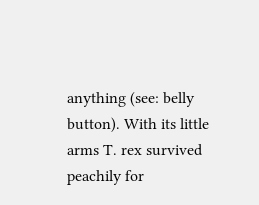anything (see: belly button). With its little arms T. rex survived peachily for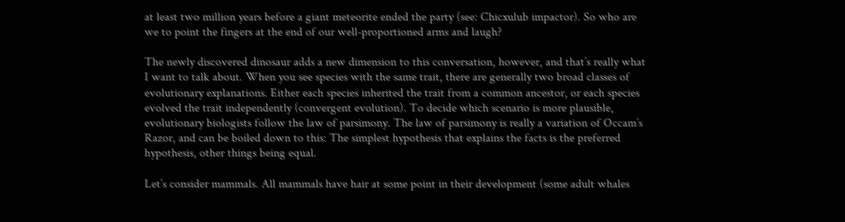at least two million years before a giant meteorite ended the party (see: Chicxulub impactor). So who are we to point the fingers at the end of our well-proportioned arms and laugh?

The newly discovered dinosaur adds a new dimension to this conversation, however, and that’s really what I want to talk about. When you see species with the same trait, there are generally two broad classes of evolutionary explanations. Either each species inherited the trait from a common ancestor, or each species evolved the trait independently (convergent evolution). To decide which scenario is more plausible, evolutionary biologists follow the law of parsimony. The law of parsimony is really a variation of Occam’s Razor, and can be boiled down to this: The simplest hypothesis that explains the facts is the preferred hypothesis, other things being equal.

Let’s consider mammals. All mammals have hair at some point in their development (some adult whales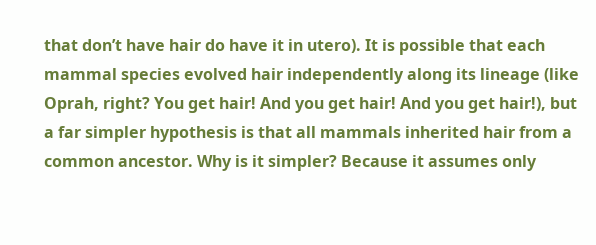that don’t have hair do have it in utero). It is possible that each mammal species evolved hair independently along its lineage (like Oprah, right? You get hair! And you get hair! And you get hair!), but a far simpler hypothesis is that all mammals inherited hair from a common ancestor. Why is it simpler? Because it assumes only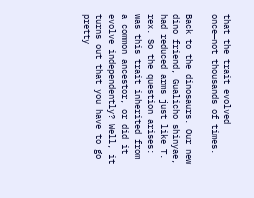that the trait evolved once—not thousands of times.

Back to the dinosaurs. Our new dino friend, Gualicho shinyae, had reduced arms just like T. rex. So the question arises: was this trait inherited from a common ancestor, or did it evolve independently? Well, it turns out that you have to go pretty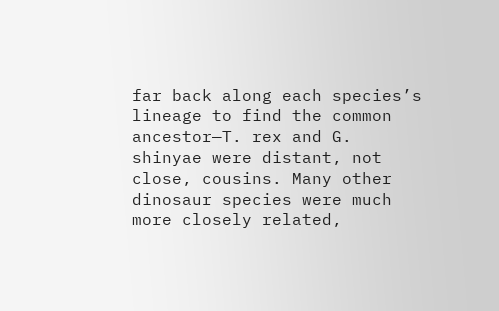far back along each species’s lineage to find the common ancestor—T. rex and G. shinyae were distant, not close, cousins. Many other dinosaur species were much more closely related,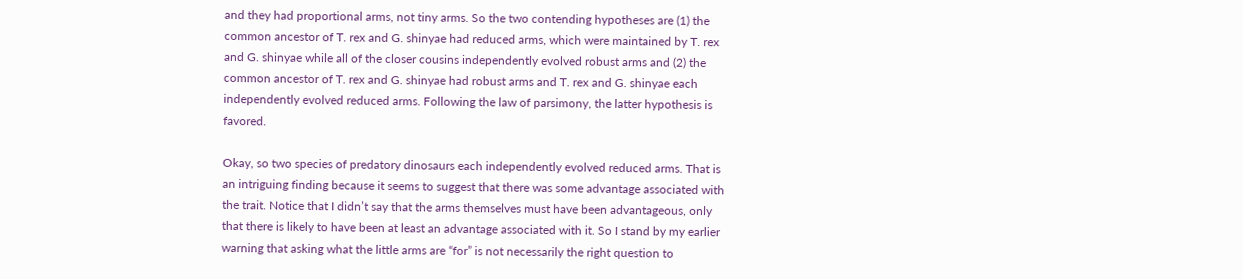and they had proportional arms, not tiny arms. So the two contending hypotheses are (1) the common ancestor of T. rex and G. shinyae had reduced arms, which were maintained by T. rex and G. shinyae while all of the closer cousins independently evolved robust arms and (2) the common ancestor of T. rex and G. shinyae had robust arms and T. rex and G. shinyae each independently evolved reduced arms. Following the law of parsimony, the latter hypothesis is favored.

Okay, so two species of predatory dinosaurs each independently evolved reduced arms. That is an intriguing finding because it seems to suggest that there was some advantage associated with the trait. Notice that I didn’t say that the arms themselves must have been advantageous, only that there is likely to have been at least an advantage associated with it. So I stand by my earlier warning that asking what the little arms are “for” is not necessarily the right question to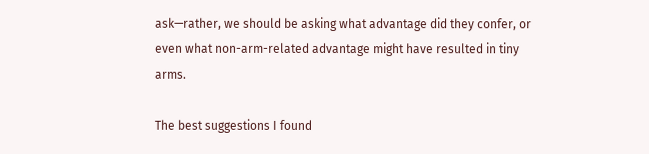ask—rather, we should be asking what advantage did they confer, or even what non-arm-related advantage might have resulted in tiny arms.

The best suggestions I found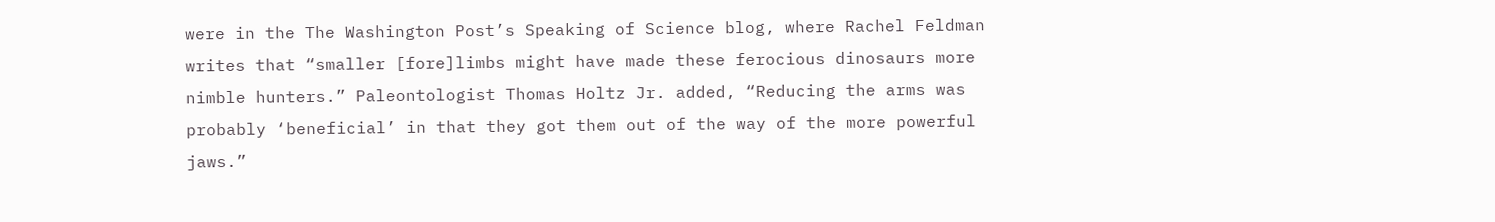were in the The Washington Post’s Speaking of Science blog, where Rachel Feldman writes that “smaller [fore]limbs might have made these ferocious dinosaurs more nimble hunters.” Paleontologist Thomas Holtz Jr. added, “Reducing the arms was probably ‘beneficial’ in that they got them out of the way of the more powerful jaws.”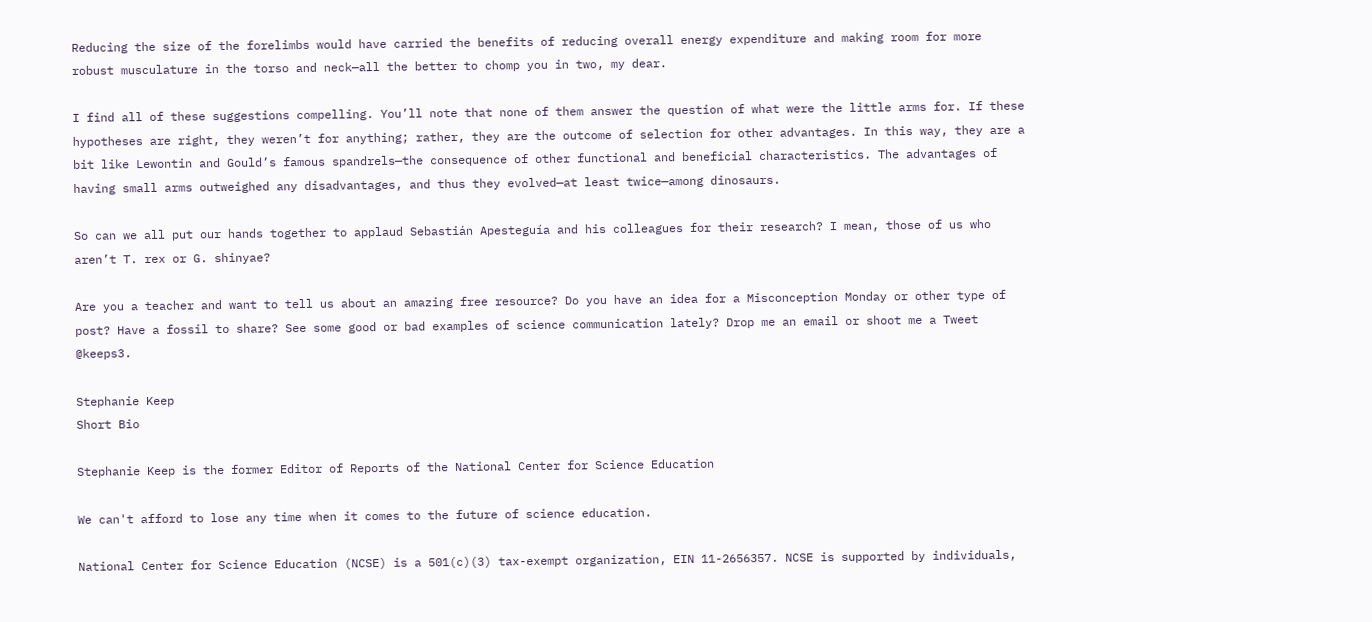Reducing the size of the forelimbs would have carried the benefits of reducing overall energy expenditure and making room for more robust musculature in the torso and neck—all the better to chomp you in two, my dear.

I find all of these suggestions compelling. You’ll note that none of them answer the question of what were the little arms for. If these hypotheses are right, they weren’t for anything; rather, they are the outcome of selection for other advantages. In this way, they are a bit like Lewontin and Gould’s famous spandrels—the consequence of other functional and beneficial characteristics. The advantages of having small arms outweighed any disadvantages, and thus they evolved—at least twice—among dinosaurs.

So can we all put our hands together to applaud Sebastián Apesteguía and his colleagues for their research? I mean, those of us who aren’t T. rex or G. shinyae?

Are you a teacher and want to tell us about an amazing free resource? Do you have an idea for a Misconception Monday or other type of post? Have a fossil to share? See some good or bad examples of science communication lately? Drop me an email or shoot me a Tweet @keeps3.

Stephanie Keep
Short Bio

Stephanie Keep is the former Editor of Reports of the National Center for Science Education

We can't afford to lose any time when it comes to the future of science education.

National Center for Science Education (NCSE) is a 501(c)(3) tax-exempt organization, EIN 11-2656357. NCSE is supported by individuals,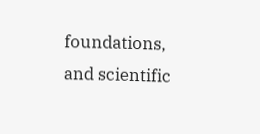foundations, and scientific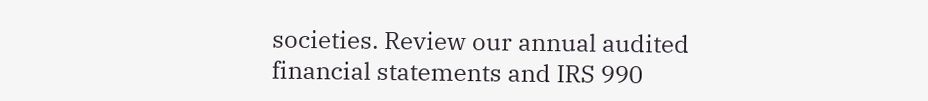societies. Review our annual audited financial statements and IRS 990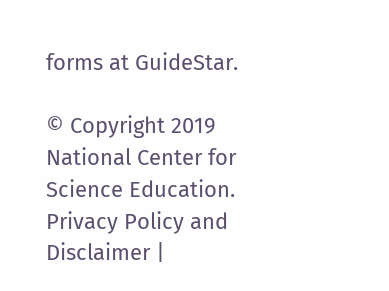forms at GuideStar.

© Copyright 2019 National Center for Science Education. Privacy Policy and Disclaimer |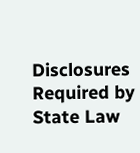Disclosures Required by State Law